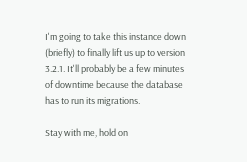I'm going to take this instance down (briefly) to finally lift us up to version 3.2.1. It'll probably be a few minutes of downtime because the database has to run its migrations.

Stay with me, hold on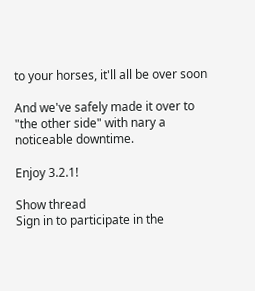to your horses, it'll all be over soon

And we've safely made it over to "the other side" with nary a noticeable downtime.

Enjoy 3.2.1!

Show thread
Sign in to participate in the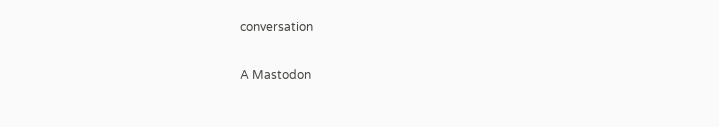conversation

A Mastodon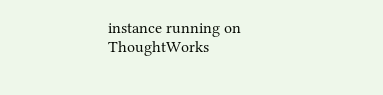instance running on ThoughtWorks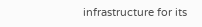infrastructure for its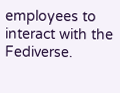employees to interact with the Fediverse.